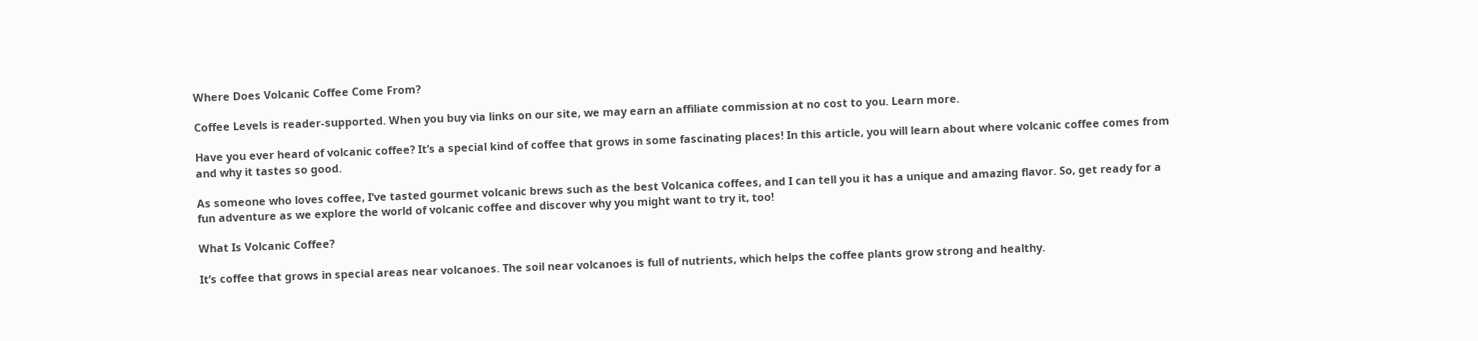Where Does Volcanic Coffee Come From?

Coffee Levels is reader-supported. When you buy via links on our site, we may earn an affiliate commission at no cost to you. Learn more.

Have you ever heard of volcanic coffee? It’s a special kind of coffee that grows in some fascinating places! In this article, you will learn about where volcanic coffee comes from and why it tastes so good.

As someone who loves coffee, I’ve tasted gourmet volcanic brews such as the best Volcanica coffees, and I can tell you it has a unique and amazing flavor. So, get ready for a fun adventure as we explore the world of volcanic coffee and discover why you might want to try it, too!

What Is Volcanic Coffee?

It’s coffee that grows in special areas near volcanoes. The soil near volcanoes is full of nutrients, which helps the coffee plants grow strong and healthy.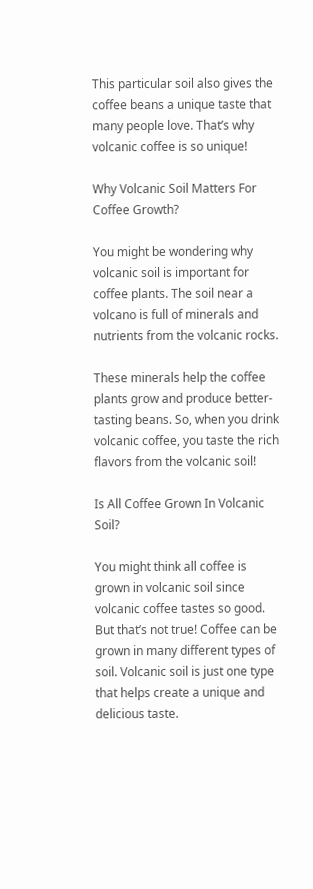This particular soil also gives the coffee beans a unique taste that many people love. That’s why volcanic coffee is so unique!

Why Volcanic Soil Matters For Coffee Growth?

You might be wondering why volcanic soil is important for coffee plants. The soil near a volcano is full of minerals and nutrients from the volcanic rocks.

These minerals help the coffee plants grow and produce better-tasting beans. So, when you drink volcanic coffee, you taste the rich flavors from the volcanic soil!

Is All Coffee Grown In Volcanic Soil?

You might think all coffee is grown in volcanic soil since volcanic coffee tastes so good. But that’s not true! Coffee can be grown in many different types of soil. Volcanic soil is just one type that helps create a unique and delicious taste.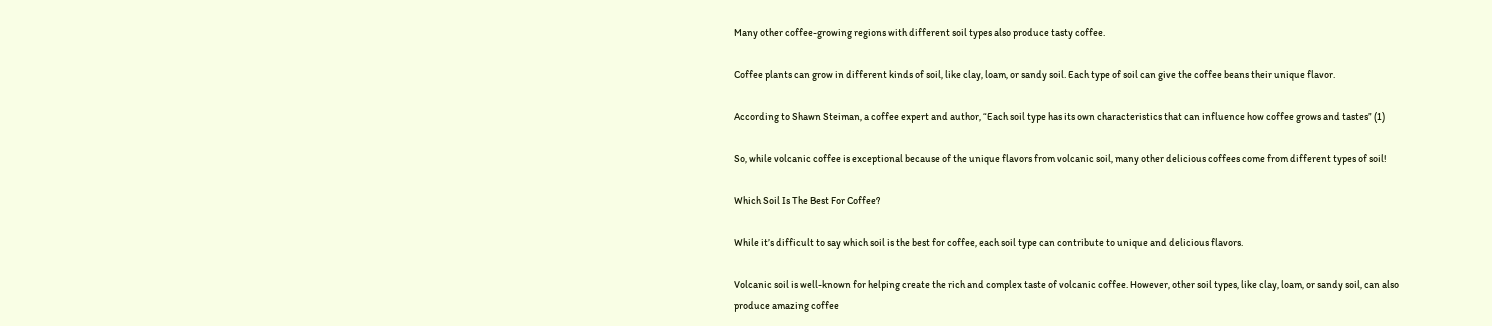Many other coffee-growing regions with different soil types also produce tasty coffee.

Coffee plants can grow in different kinds of soil, like clay, loam, or sandy soil. Each type of soil can give the coffee beans their unique flavor.

According to Shawn Steiman, a coffee expert and author, “Each soil type has its own characteristics that can influence how coffee grows and tastes” (1)

So, while volcanic coffee is exceptional because of the unique flavors from volcanic soil, many other delicious coffees come from different types of soil!

Which Soil Is The Best For Coffee?

While it’s difficult to say which soil is the best for coffee, each soil type can contribute to unique and delicious flavors.

Volcanic soil is well-known for helping create the rich and complex taste of volcanic coffee. However, other soil types, like clay, loam, or sandy soil, can also produce amazing coffee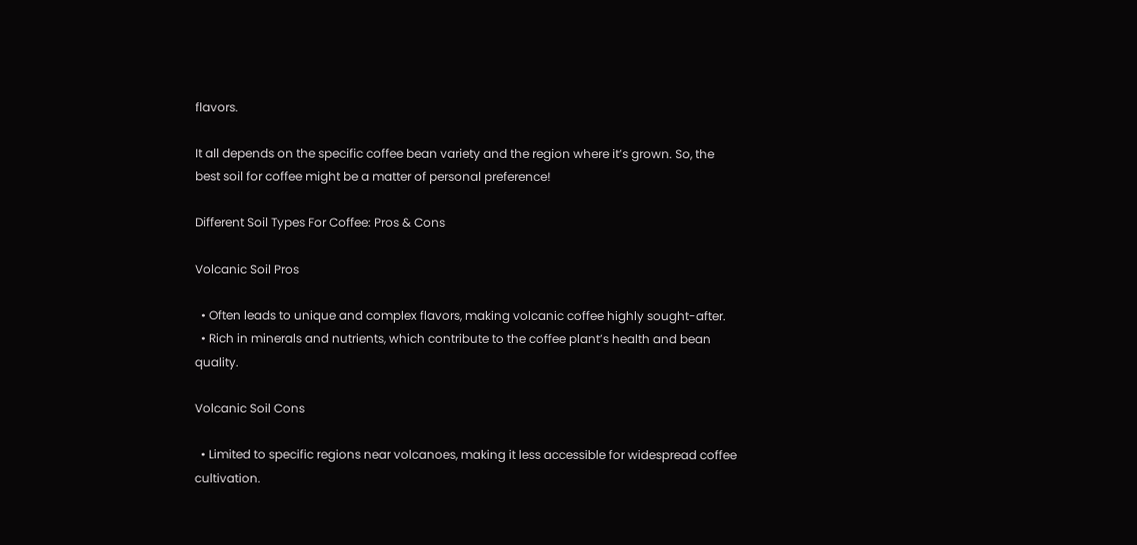flavors.

It all depends on the specific coffee bean variety and the region where it’s grown. So, the best soil for coffee might be a matter of personal preference!

Different Soil Types For Coffee: Pros & Cons

Volcanic Soil Pros

  • Often leads to unique and complex flavors, making volcanic coffee highly sought-after.
  • Rich in minerals and nutrients, which contribute to the coffee plant’s health and bean quality.

Volcanic Soil Cons

  • Limited to specific regions near volcanoes, making it less accessible for widespread coffee cultivation.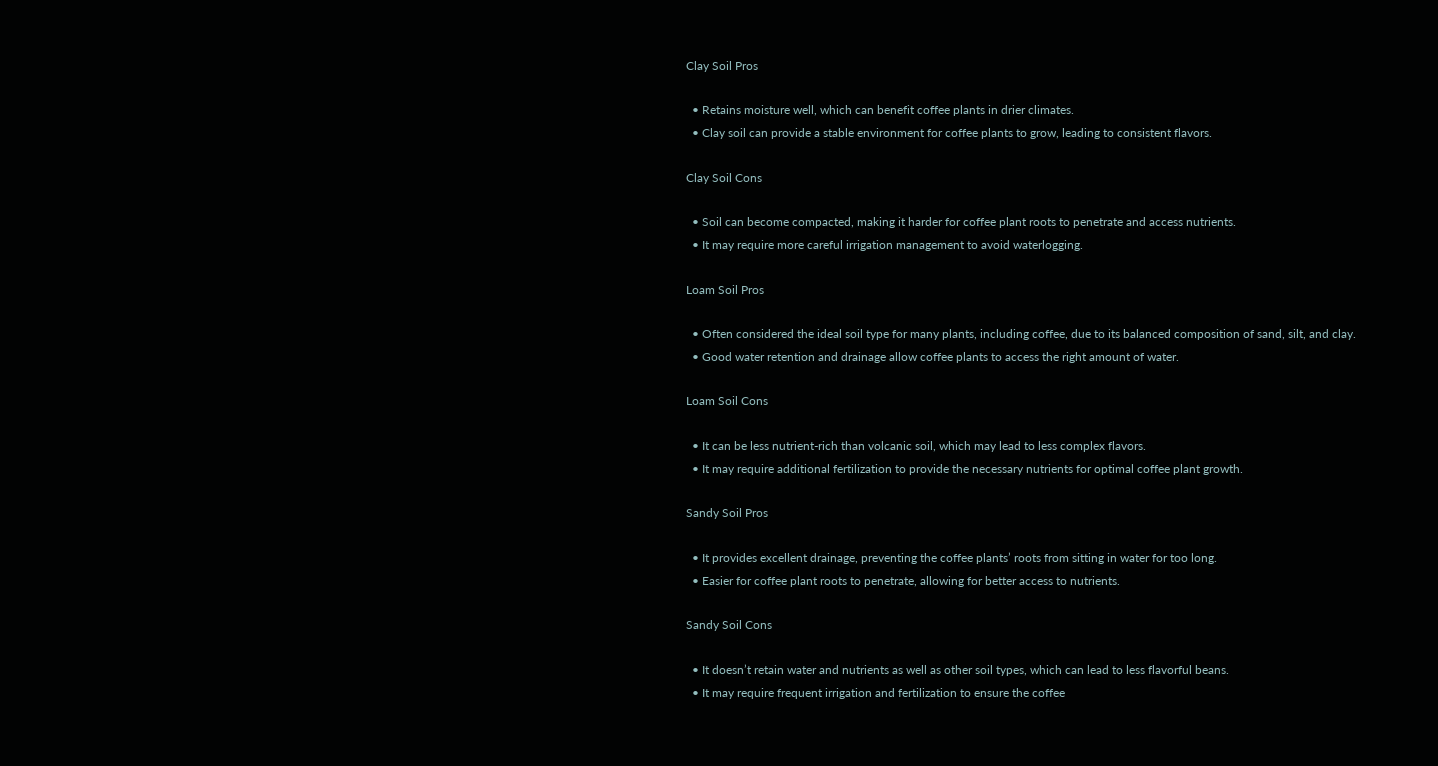Clay Soil Pros

  • Retains moisture well, which can benefit coffee plants in drier climates.
  • Clay soil can provide a stable environment for coffee plants to grow, leading to consistent flavors.

Clay Soil Cons

  • Soil can become compacted, making it harder for coffee plant roots to penetrate and access nutrients.
  • It may require more careful irrigation management to avoid waterlogging.

Loam Soil Pros

  • Often considered the ideal soil type for many plants, including coffee, due to its balanced composition of sand, silt, and clay.
  • Good water retention and drainage allow coffee plants to access the right amount of water.

Loam Soil Cons

  • It can be less nutrient-rich than volcanic soil, which may lead to less complex flavors.
  • It may require additional fertilization to provide the necessary nutrients for optimal coffee plant growth.

Sandy Soil Pros

  • It provides excellent drainage, preventing the coffee plants’ roots from sitting in water for too long.
  • Easier for coffee plant roots to penetrate, allowing for better access to nutrients.

Sandy Soil Cons

  • It doesn’t retain water and nutrients as well as other soil types, which can lead to less flavorful beans.
  • It may require frequent irrigation and fertilization to ensure the coffee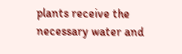plants receive the necessary water and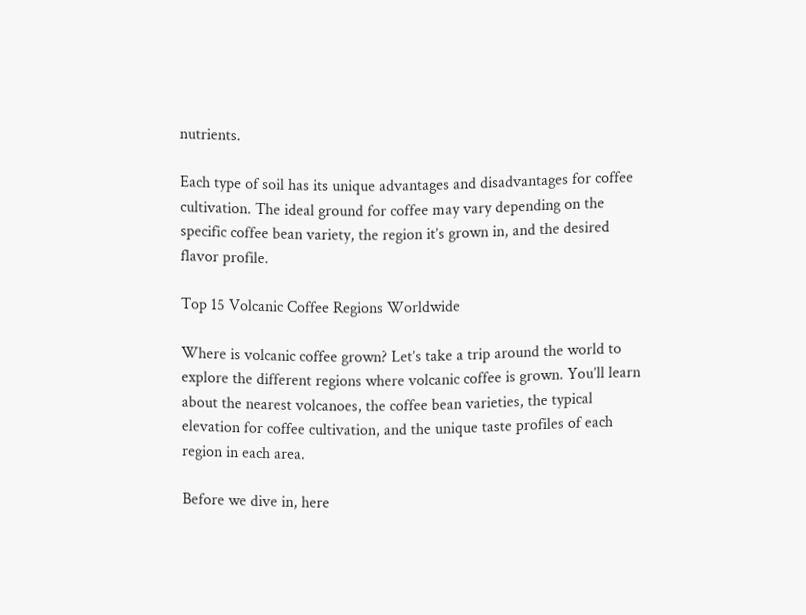nutrients.

Each type of soil has its unique advantages and disadvantages for coffee cultivation. The ideal ground for coffee may vary depending on the specific coffee bean variety, the region it’s grown in, and the desired flavor profile.

Top 15 Volcanic Coffee Regions Worldwide

Where is volcanic coffee grown? Let’s take a trip around the world to explore the different regions where volcanic coffee is grown. You’ll learn about the nearest volcanoes, the coffee bean varieties, the typical elevation for coffee cultivation, and the unique taste profiles of each region in each area.

Before we dive in, here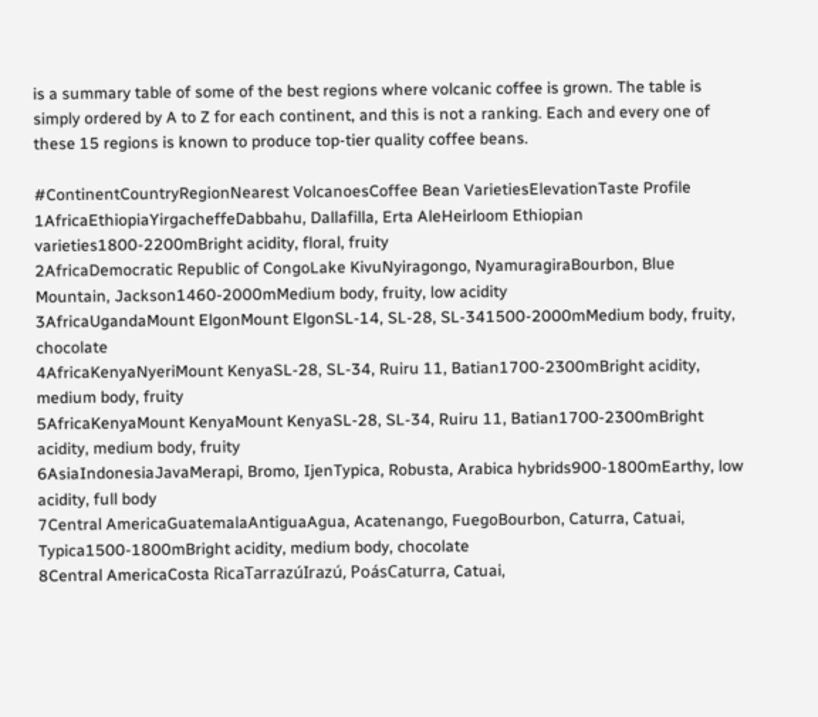is a summary table of some of the best regions where volcanic coffee is grown. The table is simply ordered by A to Z for each continent, and this is not a ranking. Each and every one of these 15 regions is known to produce top-tier quality coffee beans.

#ContinentCountryRegionNearest VolcanoesCoffee Bean VarietiesElevationTaste Profile
1AfricaEthiopiaYirgacheffeDabbahu, Dallafilla, Erta AleHeirloom Ethiopian varieties1800-2200mBright acidity, floral, fruity
2AfricaDemocratic Republic of CongoLake KivuNyiragongo, NyamuragiraBourbon, Blue Mountain, Jackson1460-2000mMedium body, fruity, low acidity
3AfricaUgandaMount ElgonMount ElgonSL-14, SL-28, SL-341500-2000mMedium body, fruity, chocolate
4AfricaKenyaNyeriMount KenyaSL-28, SL-34, Ruiru 11, Batian1700-2300mBright acidity, medium body, fruity
5AfricaKenyaMount KenyaMount KenyaSL-28, SL-34, Ruiru 11, Batian1700-2300mBright acidity, medium body, fruity
6AsiaIndonesiaJavaMerapi, Bromo, IjenTypica, Robusta, Arabica hybrids900-1800mEarthy, low acidity, full body
7Central AmericaGuatemalaAntiguaAgua, Acatenango, FuegoBourbon, Caturra, Catuai, Typica1500-1800mBright acidity, medium body, chocolate
8Central AmericaCosta RicaTarrazúIrazú, PoásCaturra, Catuai,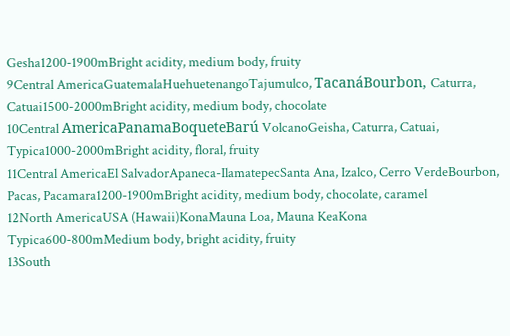Gesha1200-1900mBright acidity, medium body, fruity
9Central AmericaGuatemalaHuehuetenangoTajumulco, TacanáBourbon, Caturra, Catuai1500-2000mBright acidity, medium body, chocolate
10Central AmericaPanamaBoqueteBarú VolcanoGeisha, Caturra, Catuai, Typica1000-2000mBright acidity, floral, fruity
11Central AmericaEl SalvadorApaneca-IlamatepecSanta Ana, Izalco, Cerro VerdeBourbon, Pacas, Pacamara1200-1900mBright acidity, medium body, chocolate, caramel
12North AmericaUSA (Hawaii)KonaMauna Loa, Mauna KeaKona Typica600-800mMedium body, bright acidity, fruity
13South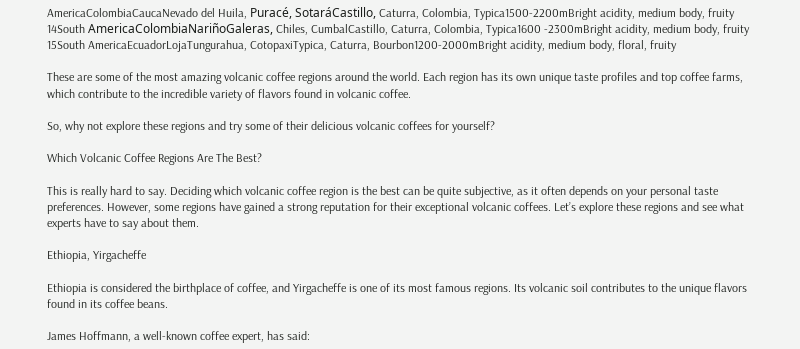AmericaColombiaCaucaNevado del Huila, Puracé, SotaráCastillo, Caturra, Colombia, Typica1500-2200mBright acidity, medium body, fruity
14South AmericaColombiaNariñoGaleras, Chiles, CumbalCastillo, Caturra, Colombia, Typica1600 -2300mBright acidity, medium body, fruity
15South AmericaEcuadorLojaTungurahua, CotopaxiTypica, Caturra, Bourbon1200-2000mBright acidity, medium body, floral, fruity

These are some of the most amazing volcanic coffee regions around the world. Each region has its own unique taste profiles and top coffee farms, which contribute to the incredible variety of flavors found in volcanic coffee.

So, why not explore these regions and try some of their delicious volcanic coffees for yourself?

Which Volcanic Coffee Regions Are The Best?

This is really hard to say. Deciding which volcanic coffee region is the best can be quite subjective, as it often depends on your personal taste preferences. However, some regions have gained a strong reputation for their exceptional volcanic coffees. Let’s explore these regions and see what experts have to say about them.

Ethiopia, Yirgacheffe

Ethiopia is considered the birthplace of coffee, and Yirgacheffe is one of its most famous regions. Its volcanic soil contributes to the unique flavors found in its coffee beans.

James Hoffmann, a well-known coffee expert, has said: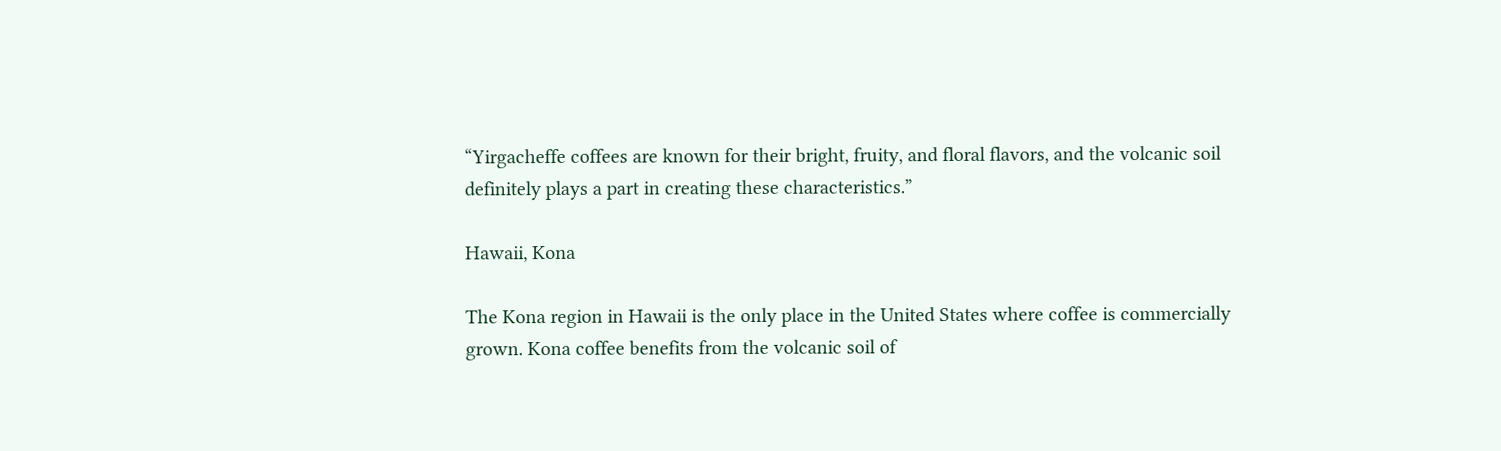“Yirgacheffe coffees are known for their bright, fruity, and floral flavors, and the volcanic soil definitely plays a part in creating these characteristics.”

Hawaii, Kona

The Kona region in Hawaii is the only place in the United States where coffee is commercially grown. Kona coffee benefits from the volcanic soil of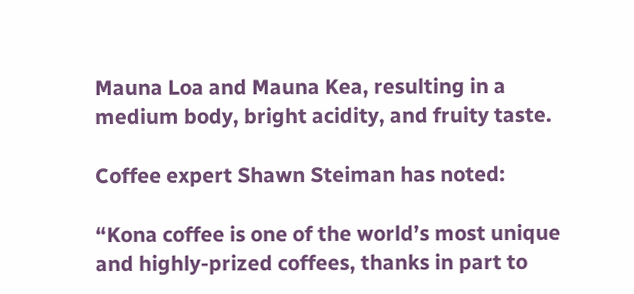Mauna Loa and Mauna Kea, resulting in a medium body, bright acidity, and fruity taste.

Coffee expert Shawn Steiman has noted:

“Kona coffee is one of the world’s most unique and highly-prized coffees, thanks in part to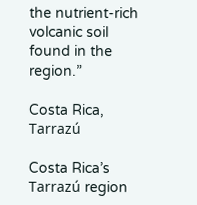the nutrient-rich volcanic soil found in the region.”

Costa Rica, Tarrazú

Costa Rica’s Tarrazú region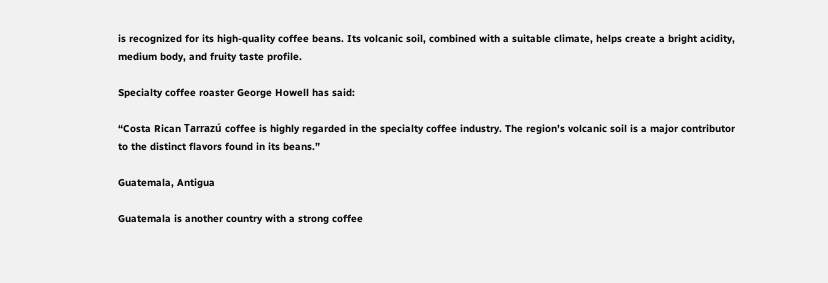is recognized for its high-quality coffee beans. Its volcanic soil, combined with a suitable climate, helps create a bright acidity, medium body, and fruity taste profile.

Specialty coffee roaster George Howell has said:

“Costa Rican Tarrazú coffee is highly regarded in the specialty coffee industry. The region’s volcanic soil is a major contributor to the distinct flavors found in its beans.”

Guatemala, Antigua

Guatemala is another country with a strong coffee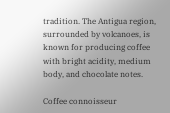tradition. The Antigua region, surrounded by volcanoes, is known for producing coffee with bright acidity, medium body, and chocolate notes.

Coffee connoisseur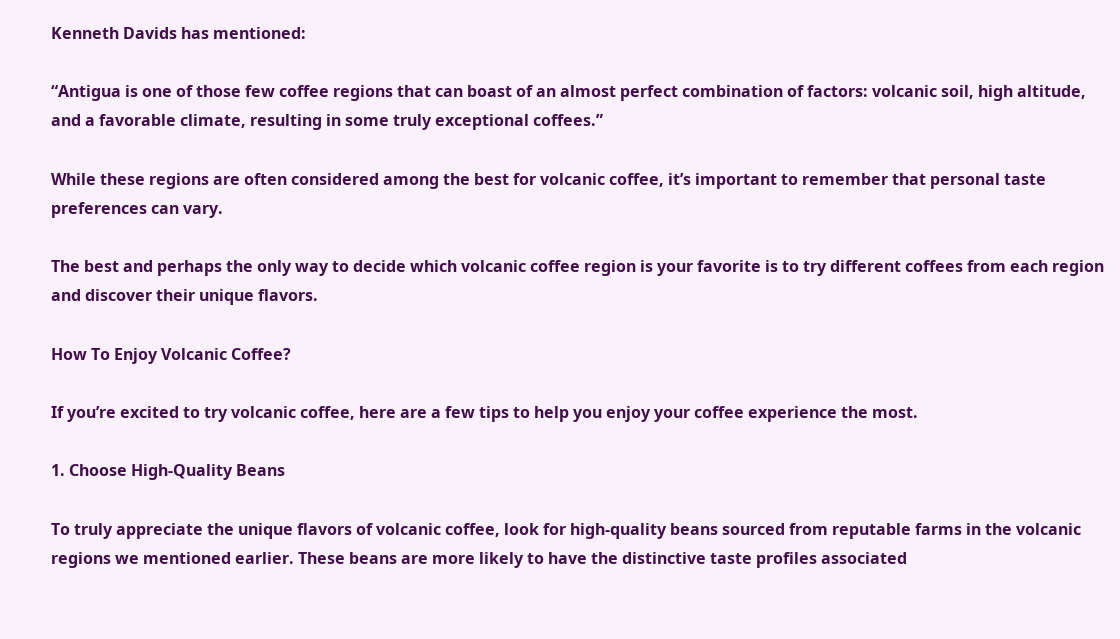Kenneth Davids has mentioned:

“Antigua is one of those few coffee regions that can boast of an almost perfect combination of factors: volcanic soil, high altitude, and a favorable climate, resulting in some truly exceptional coffees.”

While these regions are often considered among the best for volcanic coffee, it’s important to remember that personal taste preferences can vary.

The best and perhaps the only way to decide which volcanic coffee region is your favorite is to try different coffees from each region and discover their unique flavors.

How To Enjoy Volcanic Coffee?

If you’re excited to try volcanic coffee, here are a few tips to help you enjoy your coffee experience the most.

1. Choose High-Quality Beans

To truly appreciate the unique flavors of volcanic coffee, look for high-quality beans sourced from reputable farms in the volcanic regions we mentioned earlier. These beans are more likely to have the distinctive taste profiles associated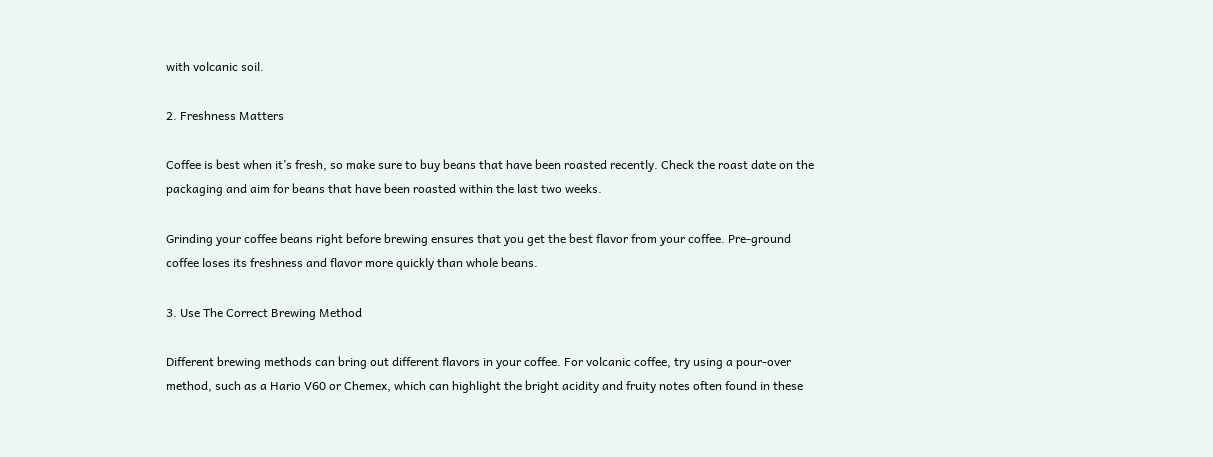with volcanic soil.

2. Freshness Matters

Coffee is best when it’s fresh, so make sure to buy beans that have been roasted recently. Check the roast date on the packaging and aim for beans that have been roasted within the last two weeks.

Grinding your coffee beans right before brewing ensures that you get the best flavor from your coffee. Pre-ground coffee loses its freshness and flavor more quickly than whole beans.

3. Use The Correct Brewing Method

Different brewing methods can bring out different flavors in your coffee. For volcanic coffee, try using a pour-over method, such as a Hario V60 or Chemex, which can highlight the bright acidity and fruity notes often found in these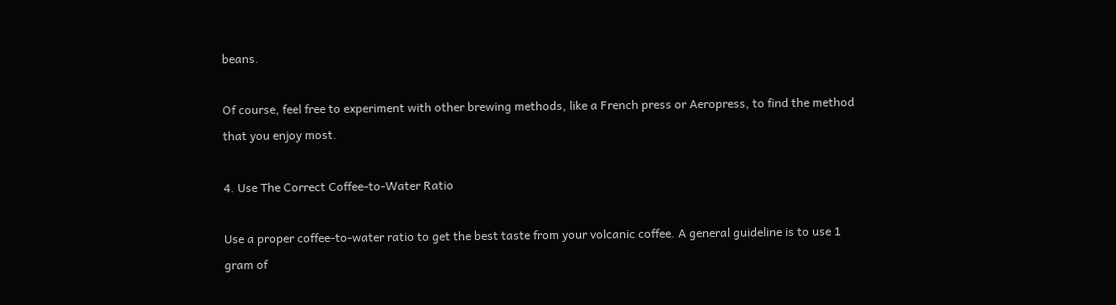beans.

Of course, feel free to experiment with other brewing methods, like a French press or Aeropress, to find the method that you enjoy most.

4. Use The Correct Coffee-to-Water Ratio

Use a proper coffee-to-water ratio to get the best taste from your volcanic coffee. A general guideline is to use 1 gram of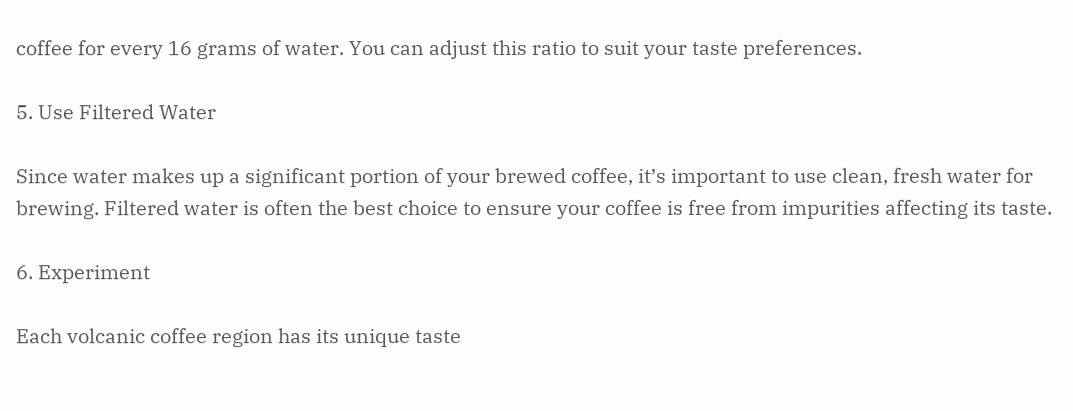coffee for every 16 grams of water. You can adjust this ratio to suit your taste preferences.

5. Use Filtered Water

Since water makes up a significant portion of your brewed coffee, it’s important to use clean, fresh water for brewing. Filtered water is often the best choice to ensure your coffee is free from impurities affecting its taste.

6. Experiment

Each volcanic coffee region has its unique taste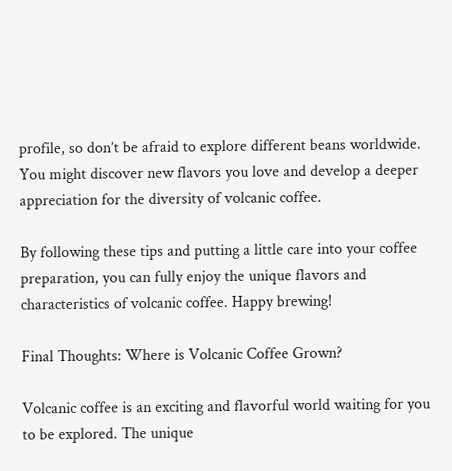profile, so don’t be afraid to explore different beans worldwide. You might discover new flavors you love and develop a deeper appreciation for the diversity of volcanic coffee.

By following these tips and putting a little care into your coffee preparation, you can fully enjoy the unique flavors and characteristics of volcanic coffee. Happy brewing!

Final Thoughts: Where is Volcanic Coffee Grown?

Volcanic coffee is an exciting and flavorful world waiting for you to be explored. The unique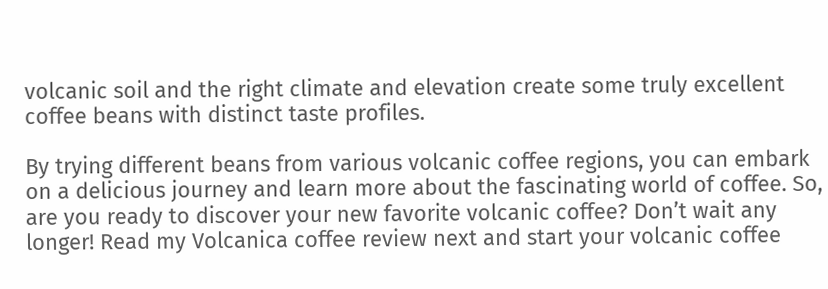volcanic soil and the right climate and elevation create some truly excellent coffee beans with distinct taste profiles.

By trying different beans from various volcanic coffee regions, you can embark on a delicious journey and learn more about the fascinating world of coffee. So, are you ready to discover your new favorite volcanic coffee? Don’t wait any longer! Read my Volcanica coffee review next and start your volcanic coffee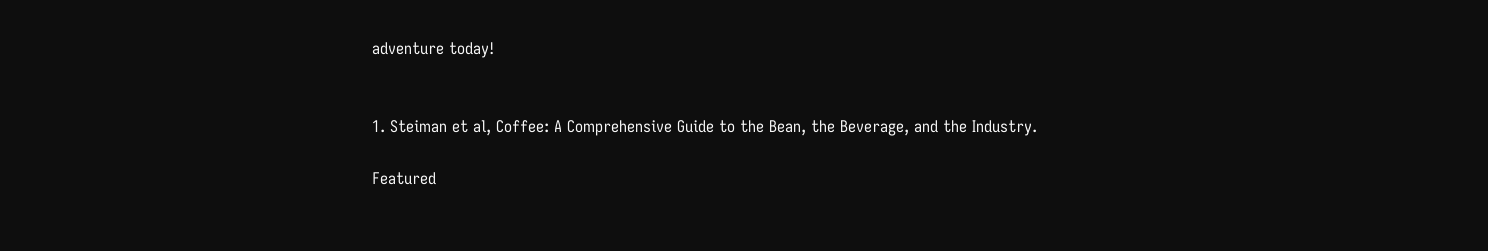adventure today!


1. Steiman et al, Coffee: A Comprehensive Guide to the Bean, the Beverage, and the Industry.

Featured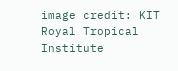image credit: KIT Royal Tropical Institute